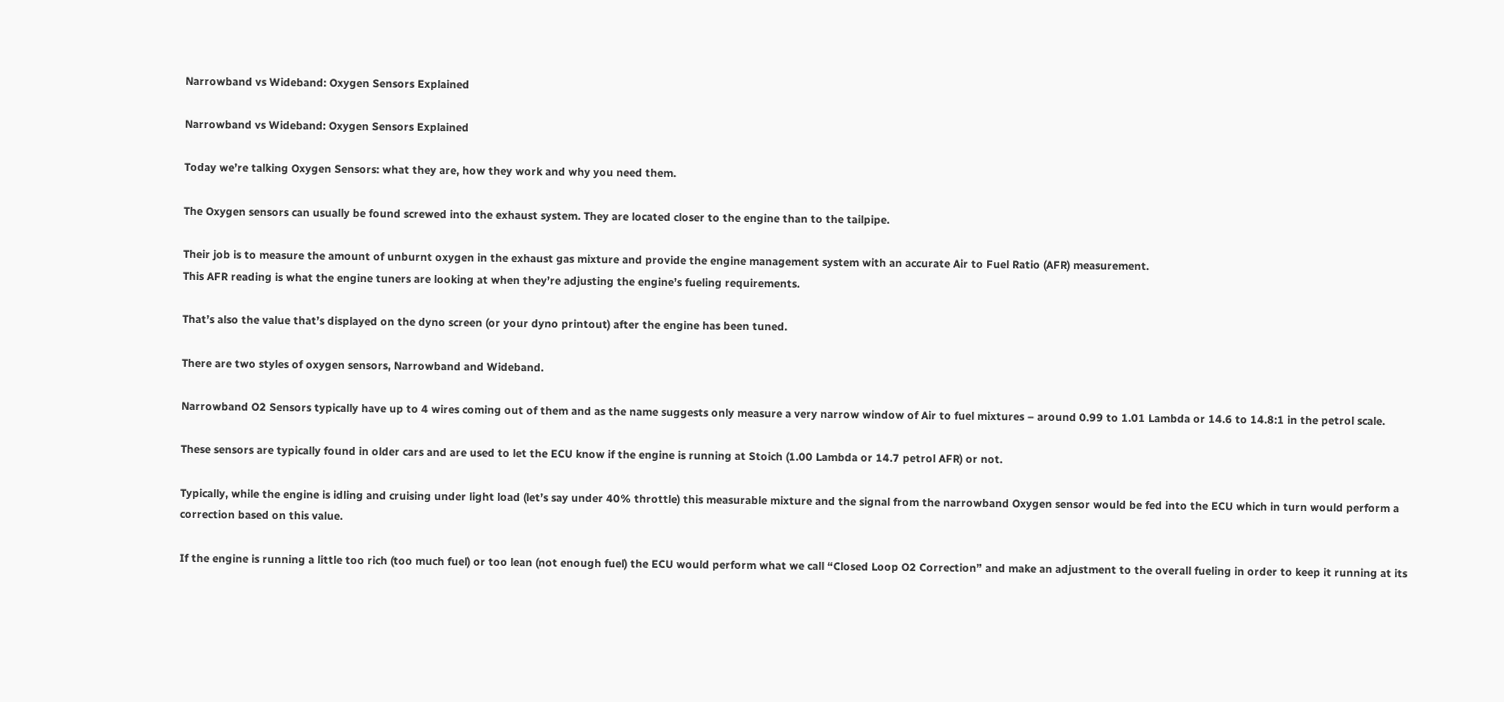Narrowband vs Wideband: Oxygen Sensors Explained

Narrowband vs Wideband: Oxygen Sensors Explained

Today we’re talking Oxygen Sensors: what they are, how they work and why you need them.

The Oxygen sensors can usually be found screwed into the exhaust system. They are located closer to the engine than to the tailpipe.

Their job is to measure the amount of unburnt oxygen in the exhaust gas mixture and provide the engine management system with an accurate Air to Fuel Ratio (AFR) measurement.
This AFR reading is what the engine tuners are looking at when they’re adjusting the engine’s fueling requirements.

That’s also the value that’s displayed on the dyno screen (or your dyno printout) after the engine has been tuned.

There are two styles of oxygen sensors, Narrowband and Wideband.

Narrowband O2 Sensors typically have up to 4 wires coming out of them and as the name suggests only measure a very narrow window of Air to fuel mixtures – around 0.99 to 1.01 Lambda or 14.6 to 14.8:1 in the petrol scale.

These sensors are typically found in older cars and are used to let the ECU know if the engine is running at Stoich (1.00 Lambda or 14.7 petrol AFR) or not.

Typically, while the engine is idling and cruising under light load (let’s say under 40% throttle) this measurable mixture and the signal from the narrowband Oxygen sensor would be fed into the ECU which in turn would perform a correction based on this value.

If the engine is running a little too rich (too much fuel) or too lean (not enough fuel) the ECU would perform what we call “Closed Loop O2 Correction” and make an adjustment to the overall fueling in order to keep it running at its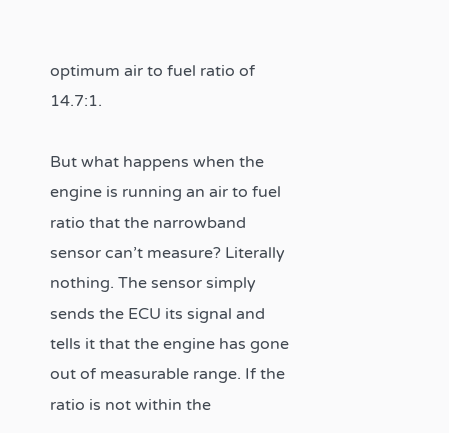optimum air to fuel ratio of 14.7:1.

But what happens when the engine is running an air to fuel ratio that the narrowband sensor can’t measure? Literally nothing. The sensor simply sends the ECU its signal and tells it that the engine has gone out of measurable range. If the ratio is not within the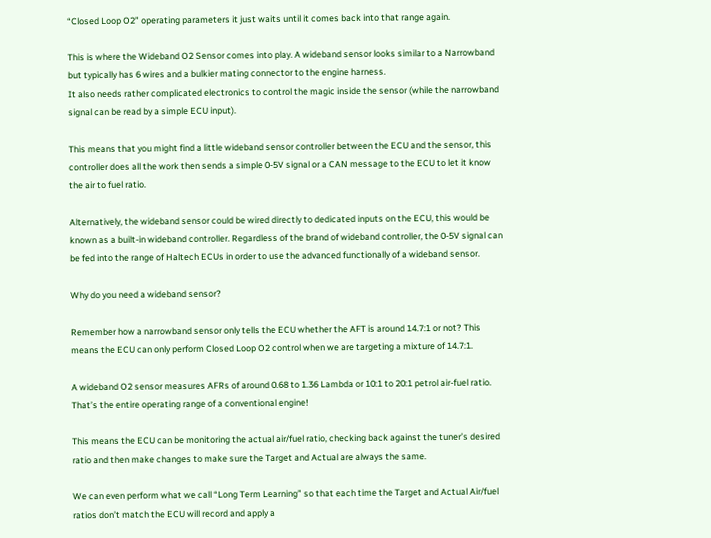“Closed Loop O2” operating parameters it just waits until it comes back into that range again.

This is where the Wideband O2 Sensor comes into play. A wideband sensor looks similar to a Narrowband but typically has 6 wires and a bulkier mating connector to the engine harness.
It also needs rather complicated electronics to control the magic inside the sensor (while the narrowband signal can be read by a simple ECU input).

This means that you might find a little wideband sensor controller between the ECU and the sensor, this controller does all the work then sends a simple 0-5V signal or a CAN message to the ECU to let it know the air to fuel ratio.

Alternatively, the wideband sensor could be wired directly to dedicated inputs on the ECU, this would be known as a built-in wideband controller. Regardless of the brand of wideband controller, the 0-5V signal can be fed into the range of Haltech ECUs in order to use the advanced functionally of a wideband sensor.

Why do you need a wideband sensor?

Remember how a narrowband sensor only tells the ECU whether the AFT is around 14.7:1 or not? This means the ECU can only perform Closed Loop O2 control when we are targeting a mixture of 14.7:1.

A wideband O2 sensor measures AFRs of around 0.68 to 1.36 Lambda or 10:1 to 20:1 petrol air-fuel ratio. That’s the entire operating range of a conventional engine!

This means the ECU can be monitoring the actual air/fuel ratio, checking back against the tuner’s desired ratio and then make changes to make sure the Target and Actual are always the same.

We can even perform what we call “Long Term Learning” so that each time the Target and Actual Air/fuel ratios don’t match the ECU will record and apply a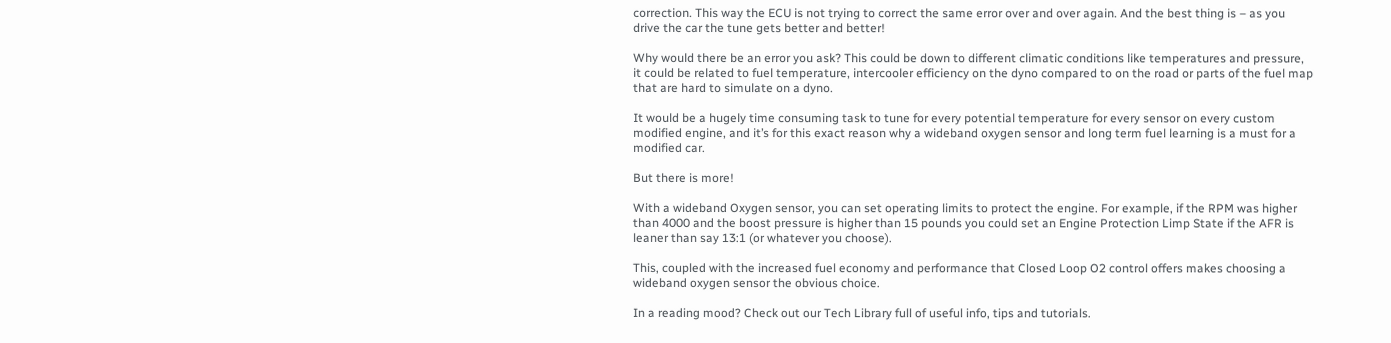correction. This way the ECU is not trying to correct the same error over and over again. And the best thing is – as you drive the car the tune gets better and better!

Why would there be an error you ask? This could be down to different climatic conditions like temperatures and pressure, it could be related to fuel temperature, intercooler efficiency on the dyno compared to on the road or parts of the fuel map that are hard to simulate on a dyno.

It would be a hugely time consuming task to tune for every potential temperature for every sensor on every custom modified engine, and it’s for this exact reason why a wideband oxygen sensor and long term fuel learning is a must for a modified car.

But there is more!

With a wideband Oxygen sensor, you can set operating limits to protect the engine. For example, if the RPM was higher than 4000 and the boost pressure is higher than 15 pounds you could set an Engine Protection Limp State if the AFR is leaner than say 13:1 (or whatever you choose).

This, coupled with the increased fuel economy and performance that Closed Loop O2 control offers makes choosing a wideband oxygen sensor the obvious choice.

In a reading mood? Check out our Tech Library full of useful info, tips and tutorials.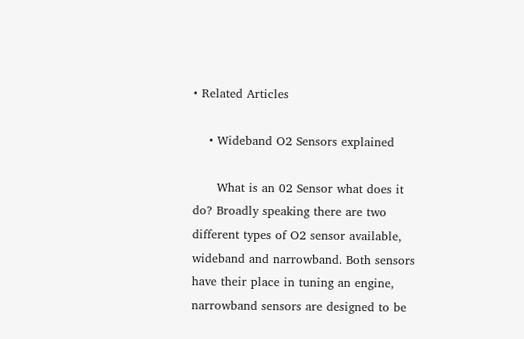• Related Articles

    • Wideband O2 Sensors explained

      What is an 02 Sensor what does it do? Broadly speaking there are two different types of O2 sensor available, wideband and narrowband. Both sensors have their place in tuning an engine, narrowband sensors are designed to be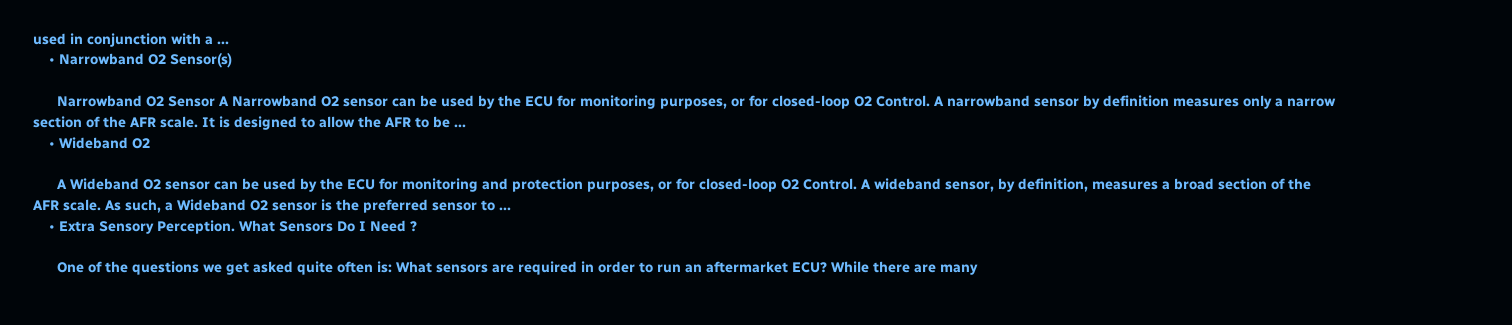used in conjunction with a ...
    • Narrowband O2 Sensor(s)

      Narrowband O2 Sensor A Narrowband O2 sensor can be used by the ECU for monitoring purposes, or for closed-loop O2 Control. A narrowband sensor by definition measures only a narrow section of the AFR scale. It is designed to allow the AFR to be ...
    • Wideband O2

      A Wideband O2 sensor can be used by the ECU for monitoring and protection purposes, or for closed-loop O2 Control. A wideband sensor, by definition, measures a broad section of the AFR scale. As such, a Wideband O2 sensor is the preferred sensor to ...
    • Extra Sensory Perception. What Sensors Do I Need ?

      One of the questions we get asked quite often is: What sensors are required in order to run an aftermarket ECU? While there are many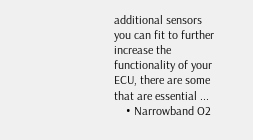additional sensors you can fit to further increase the functionality of your ECU, there are some that are essential ...
    • Narrowband O2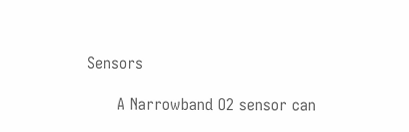Sensors

      A Narrowband O2 sensor can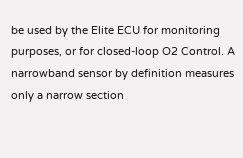be used by the Elite ECU for monitoring purposes, or for closed-loop O2 Control. A narrowband sensor by definition measures only a narrow section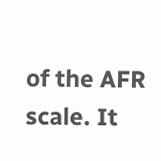of the AFR scale. It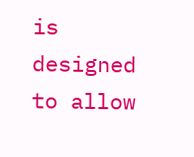is designed to allow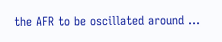the AFR to be oscillated around ...